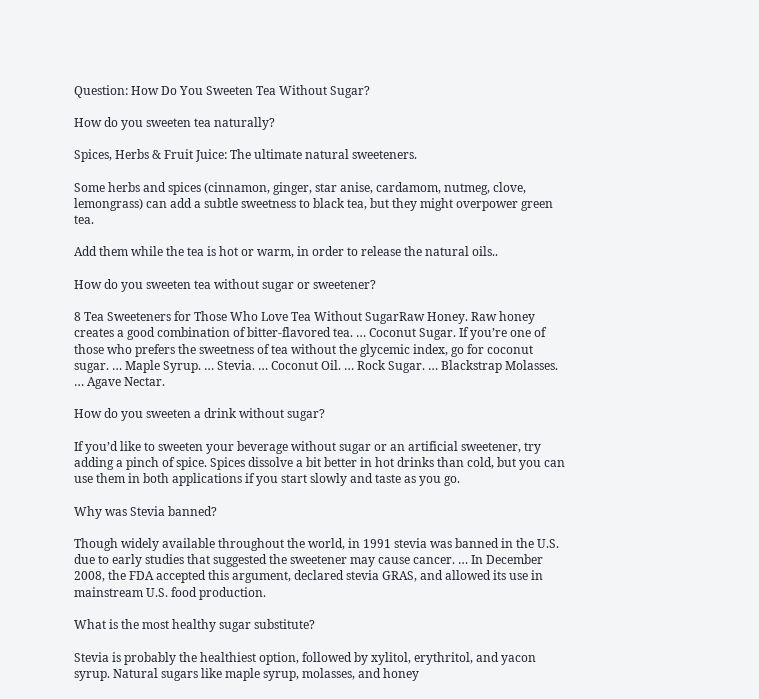Question: How Do You Sweeten Tea Without Sugar?

How do you sweeten tea naturally?

Spices, Herbs & Fruit Juice: The ultimate natural sweeteners.

Some herbs and spices (cinnamon, ginger, star anise, cardamom, nutmeg, clove, lemongrass) can add a subtle sweetness to black tea, but they might overpower green tea.

Add them while the tea is hot or warm, in order to release the natural oils..

How do you sweeten tea without sugar or sweetener?

8 Tea Sweeteners for Those Who Love Tea Without SugarRaw Honey. Raw honey creates a good combination of bitter-flavored tea. … Coconut Sugar. If you’re one of those who prefers the sweetness of tea without the glycemic index, go for coconut sugar. … Maple Syrup. … Stevia. … Coconut Oil. … Rock Sugar. … Blackstrap Molasses. … Agave Nectar.

How do you sweeten a drink without sugar?

If you’d like to sweeten your beverage without sugar or an artificial sweetener, try adding a pinch of spice. Spices dissolve a bit better in hot drinks than cold, but you can use them in both applications if you start slowly and taste as you go.

Why was Stevia banned?

Though widely available throughout the world, in 1991 stevia was banned in the U.S. due to early studies that suggested the sweetener may cause cancer. … In December 2008, the FDA accepted this argument, declared stevia GRAS, and allowed its use in mainstream U.S. food production.

What is the most healthy sugar substitute?

Stevia is probably the healthiest option, followed by xylitol, erythritol, and yacon syrup. Natural sugars like maple syrup, molasses, and honey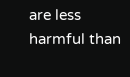are less harmful than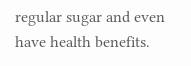regular sugar and even have health benefits.